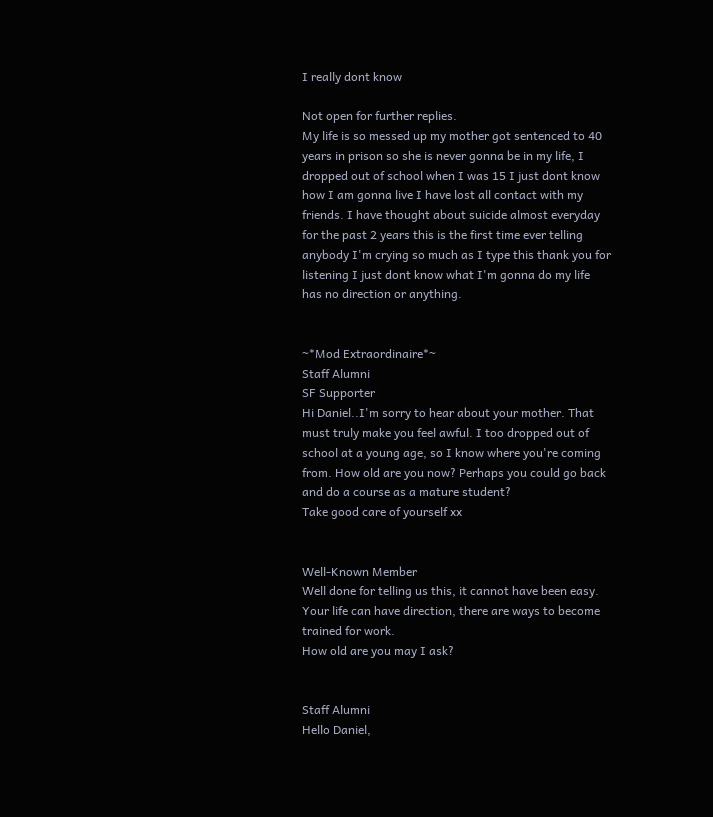I really dont know

Not open for further replies.
My life is so messed up my mother got sentenced to 40 years in prison so she is never gonna be in my life, I dropped out of school when I was 15 I just dont know how I am gonna live I have lost all contact with my friends. I have thought about suicide almost everyday for the past 2 years this is the first time ever telling anybody I'm crying so much as I type this thank you for listening I just dont know what I'm gonna do my life has no direction or anything.


~*Mod Extraordinaire*~
Staff Alumni
SF Supporter
Hi Daniel..I'm sorry to hear about your mother. That must truly make you feel awful. I too dropped out of school at a young age, so I know where you're coming from. How old are you now? Perhaps you could go back and do a course as a mature student?
Take good care of yourself xx


Well-Known Member
Well done for telling us this, it cannot have been easy.
Your life can have direction, there are ways to become trained for work.
How old are you may I ask?


Staff Alumni
Hello Daniel,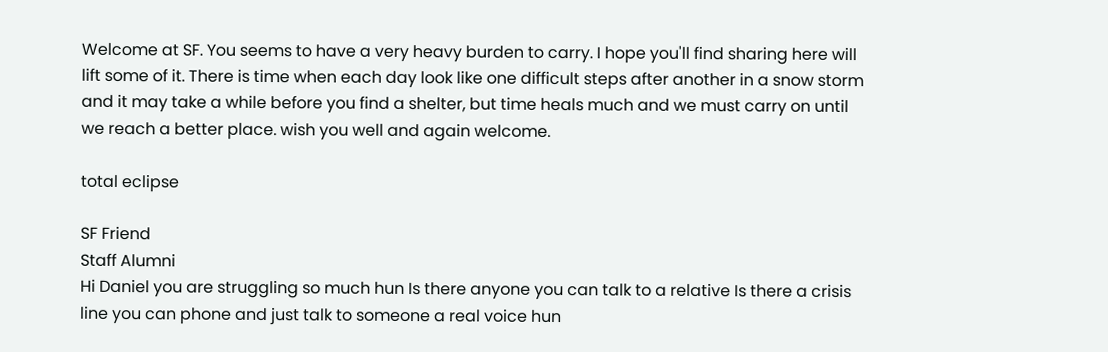Welcome at SF. You seems to have a very heavy burden to carry. I hope you'll find sharing here will lift some of it. There is time when each day look like one difficult steps after another in a snow storm and it may take a while before you find a shelter, but time heals much and we must carry on until we reach a better place. wish you well and again welcome.

total eclipse

SF Friend
Staff Alumni
Hi Daniel you are struggling so much hun Is there anyone you can talk to a relative Is there a crisis line you can phone and just talk to someone a real voice hun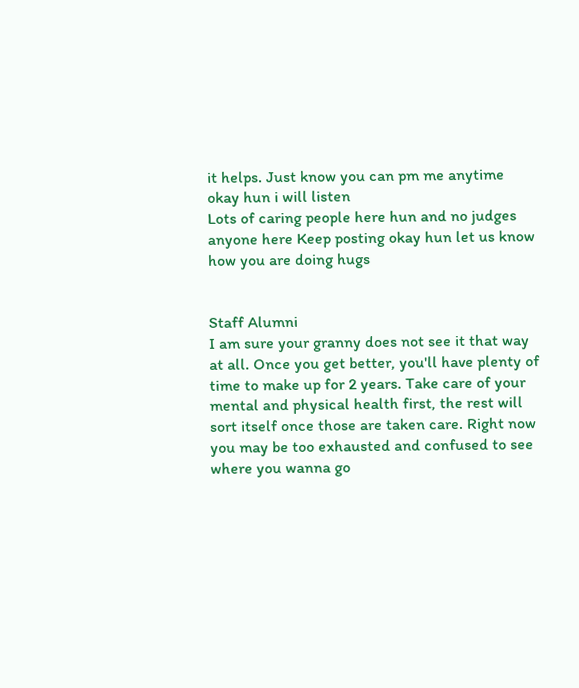it helps. Just know you can pm me anytime okay hun i will listen
Lots of caring people here hun and no judges anyone here Keep posting okay hun let us know how you are doing hugs


Staff Alumni
I am sure your granny does not see it that way at all. Once you get better, you'll have plenty of time to make up for 2 years. Take care of your mental and physical health first, the rest will sort itself once those are taken care. Right now you may be too exhausted and confused to see where you wanna go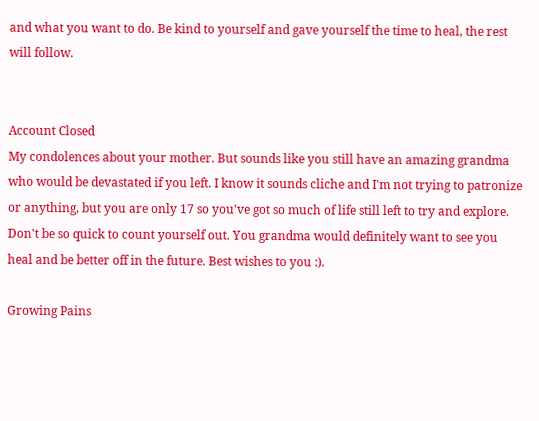and what you want to do. Be kind to yourself and gave yourself the time to heal, the rest will follow.


Account Closed
My condolences about your mother. But sounds like you still have an amazing grandma who would be devastated if you left. I know it sounds cliche and I'm not trying to patronize or anything, but you are only 17 so you've got so much of life still left to try and explore. Don't be so quick to count yourself out. You grandma would definitely want to see you heal and be better off in the future. Best wishes to you :).

Growing Pains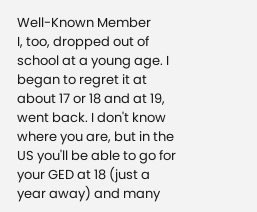Well-Known Member
I, too, dropped out of school at a young age. I began to regret it at about 17 or 18 and at 19, went back. I don't know where you are, but in the US you'll be able to go for your GED at 18 (just a year away) and many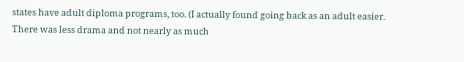states have adult diploma programs, too. (I actually found going back as an adult easier. There was less drama and not nearly as much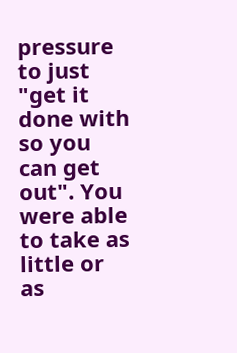pressure to just "get it done with so you can get out". You were able to take as little or as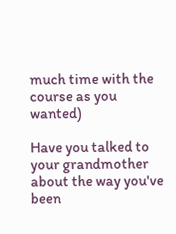much time with the course as you wanted)

Have you talked to your grandmother about the way you've been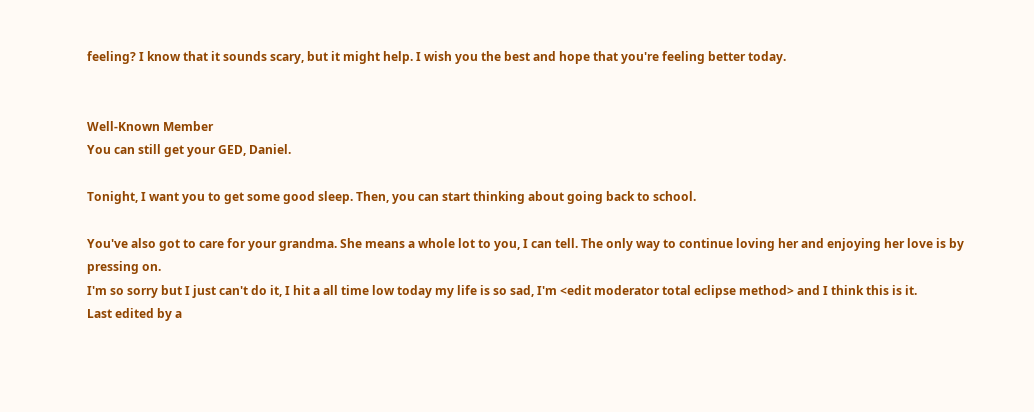feeling? I know that it sounds scary, but it might help. I wish you the best and hope that you're feeling better today.


Well-Known Member
You can still get your GED, Daniel.

Tonight, I want you to get some good sleep. Then, you can start thinking about going back to school.

You've also got to care for your grandma. She means a whole lot to you, I can tell. The only way to continue loving her and enjoying her love is by pressing on.
I'm so sorry but I just can't do it, I hit a all time low today my life is so sad, I'm <edit moderator total eclipse method> and I think this is it.
Last edited by a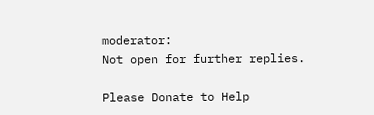moderator:
Not open for further replies.

Please Donate to Help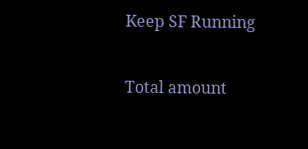Keep SF Running

Total amount